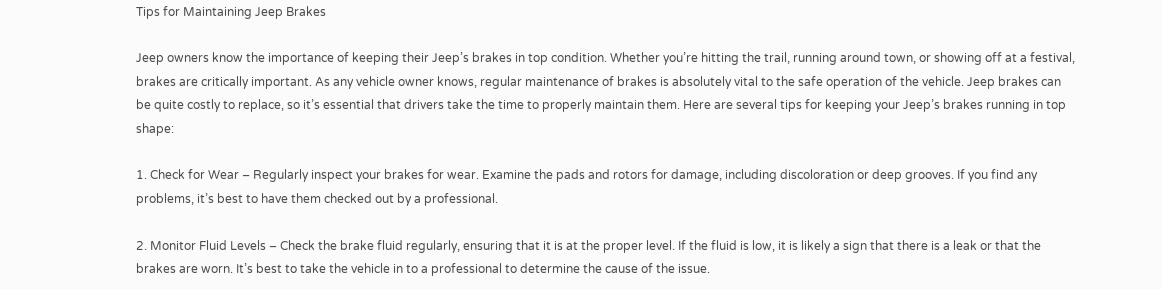Tips for Maintaining Jeep Brakes

Jeep owners know the importance of keeping their Jeep’s brakes in top condition. Whether you’re hitting the trail, running around town, or showing off at a festival, brakes are critically important. As any vehicle owner knows, regular maintenance of brakes is absolutely vital to the safe operation of the vehicle. Jeep brakes can be quite costly to replace, so it’s essential that drivers take the time to properly maintain them. Here are several tips for keeping your Jeep’s brakes running in top shape:

1. Check for Wear – Regularly inspect your brakes for wear. Examine the pads and rotors for damage, including discoloration or deep grooves. If you find any problems, it’s best to have them checked out by a professional.

2. Monitor Fluid Levels – Check the brake fluid regularly, ensuring that it is at the proper level. If the fluid is low, it is likely a sign that there is a leak or that the brakes are worn. It’s best to take the vehicle in to a professional to determine the cause of the issue.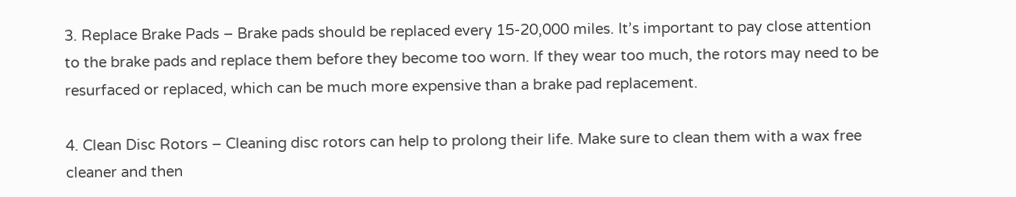3. Replace Brake Pads – Brake pads should be replaced every 15-20,000 miles. It’s important to pay close attention to the brake pads and replace them before they become too worn. If they wear too much, the rotors may need to be resurfaced or replaced, which can be much more expensive than a brake pad replacement.

4. Clean Disc Rotors – Cleaning disc rotors can help to prolong their life. Make sure to clean them with a wax free cleaner and then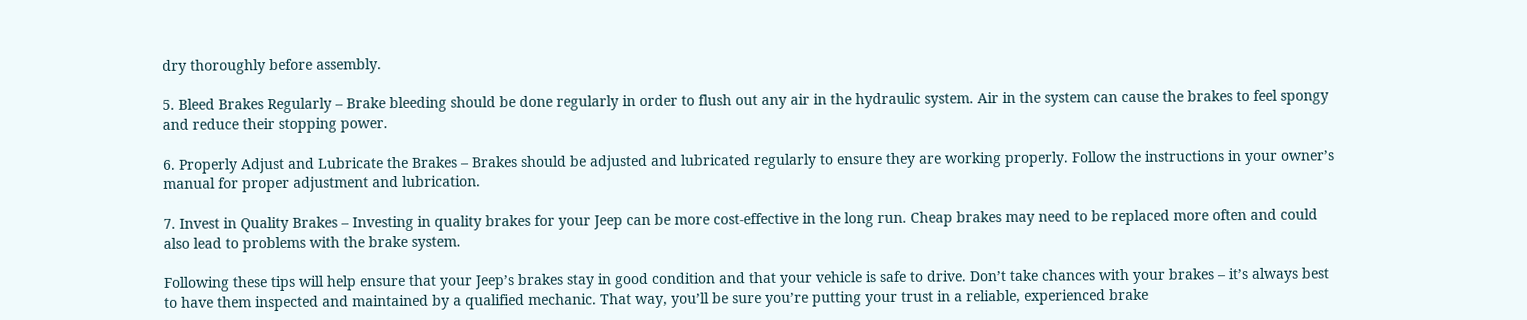dry thoroughly before assembly.

5. Bleed Brakes Regularly – Brake bleeding should be done regularly in order to flush out any air in the hydraulic system. Air in the system can cause the brakes to feel spongy and reduce their stopping power.

6. Properly Adjust and Lubricate the Brakes – Brakes should be adjusted and lubricated regularly to ensure they are working properly. Follow the instructions in your owner’s manual for proper adjustment and lubrication.

7. Invest in Quality Brakes – Investing in quality brakes for your Jeep can be more cost-effective in the long run. Cheap brakes may need to be replaced more often and could also lead to problems with the brake system.

Following these tips will help ensure that your Jeep’s brakes stay in good condition and that your vehicle is safe to drive. Don’t take chances with your brakes – it’s always best to have them inspected and maintained by a qualified mechanic. That way, you’ll be sure you’re putting your trust in a reliable, experienced brake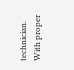technician. With proper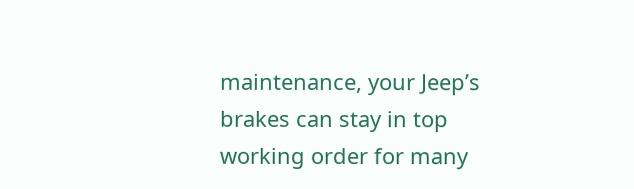maintenance, your Jeep’s brakes can stay in top working order for many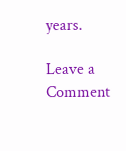years.

Leave a Comment